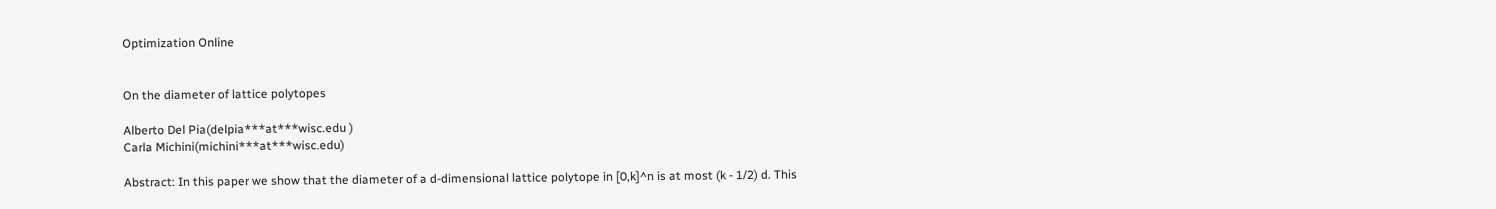Optimization Online


On the diameter of lattice polytopes

Alberto Del Pia(delpia***at***wisc.edu )
Carla Michini(michini***at***wisc.edu)

Abstract: In this paper we show that the diameter of a d-dimensional lattice polytope in [0,k]^n is at most (k - 1/2) d. This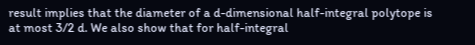result implies that the diameter of a d-dimensional half-integral polytope is at most 3/2 d. We also show that for half-integral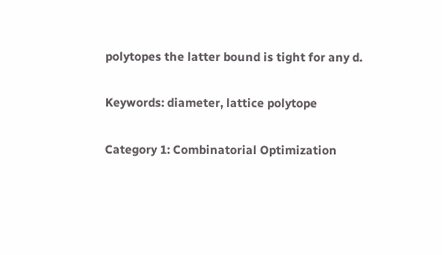polytopes the latter bound is tight for any d.

Keywords: diameter, lattice polytope

Category 1: Combinatorial Optimization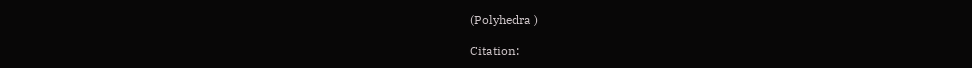(Polyhedra )

Citation: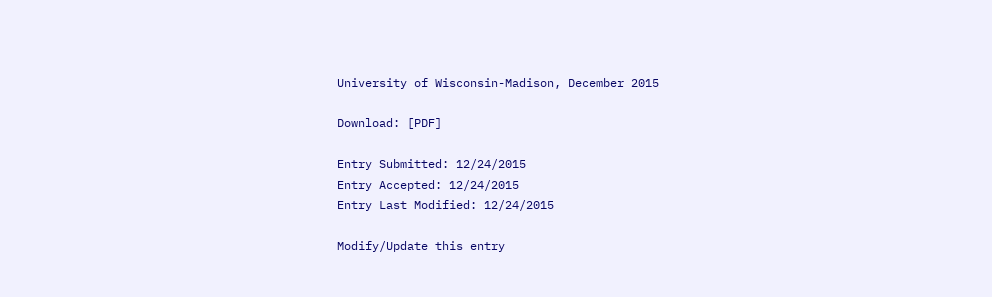University of Wisconsin-Madison, December 2015

Download: [PDF]

Entry Submitted: 12/24/2015
Entry Accepted: 12/24/2015
Entry Last Modified: 12/24/2015

Modify/Update this entry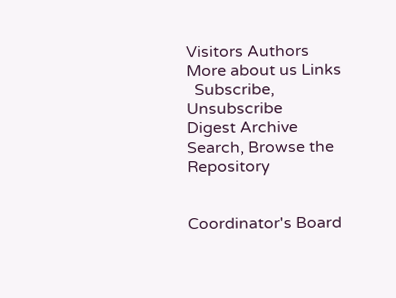Visitors Authors More about us Links
  Subscribe, Unsubscribe
Digest Archive
Search, Browse the Repository


Coordinator's Board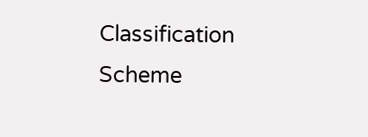Classification Scheme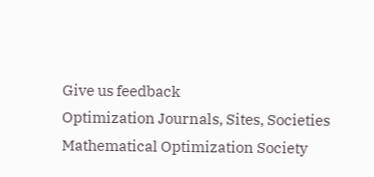Give us feedback
Optimization Journals, Sites, Societies
Mathematical Optimization Society